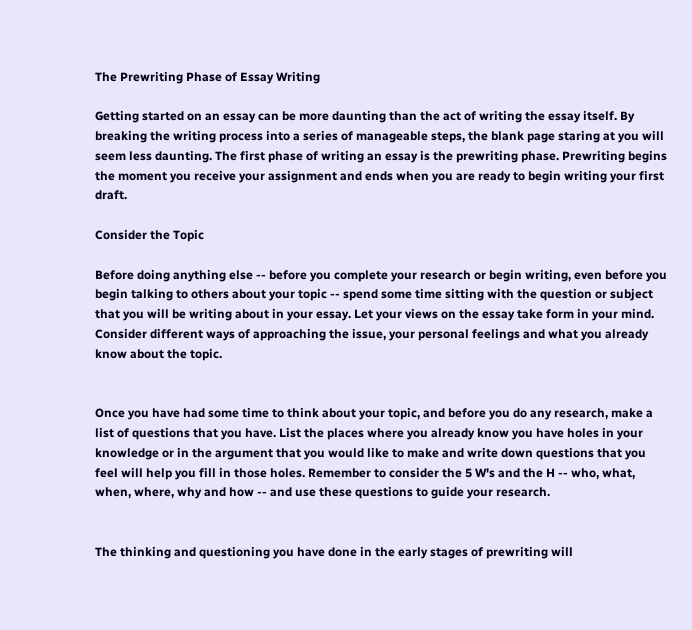The Prewriting Phase of Essay Writing

Getting started on an essay can be more daunting than the act of writing the essay itself. By breaking the writing process into a series of manageable steps, the blank page staring at you will seem less daunting. The first phase of writing an essay is the prewriting phase. Prewriting begins the moment you receive your assignment and ends when you are ready to begin writing your first draft.

Consider the Topic

Before doing anything else -- before you complete your research or begin writing, even before you begin talking to others about your topic -- spend some time sitting with the question or subject that you will be writing about in your essay. Let your views on the essay take form in your mind. Consider different ways of approaching the issue, your personal feelings and what you already know about the topic.


Once you have had some time to think about your topic, and before you do any research, make a list of questions that you have. List the places where you already know you have holes in your knowledge or in the argument that you would like to make and write down questions that you feel will help you fill in those holes. Remember to consider the 5 W's and the H -- who, what, when, where, why and how -- and use these questions to guide your research.


The thinking and questioning you have done in the early stages of prewriting will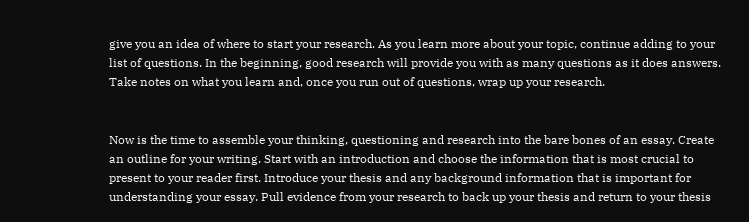give you an idea of where to start your research. As you learn more about your topic, continue adding to your list of questions. In the beginning, good research will provide you with as many questions as it does answers. Take notes on what you learn and, once you run out of questions, wrap up your research.


Now is the time to assemble your thinking, questioning and research into the bare bones of an essay. Create an outline for your writing. Start with an introduction and choose the information that is most crucial to present to your reader first. Introduce your thesis and any background information that is important for understanding your essay. Pull evidence from your research to back up your thesis and return to your thesis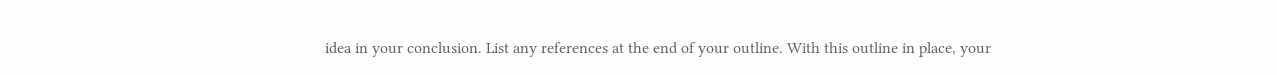idea in your conclusion. List any references at the end of your outline. With this outline in place, your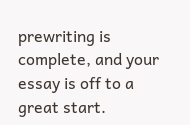prewriting is complete, and your essay is off to a great start.